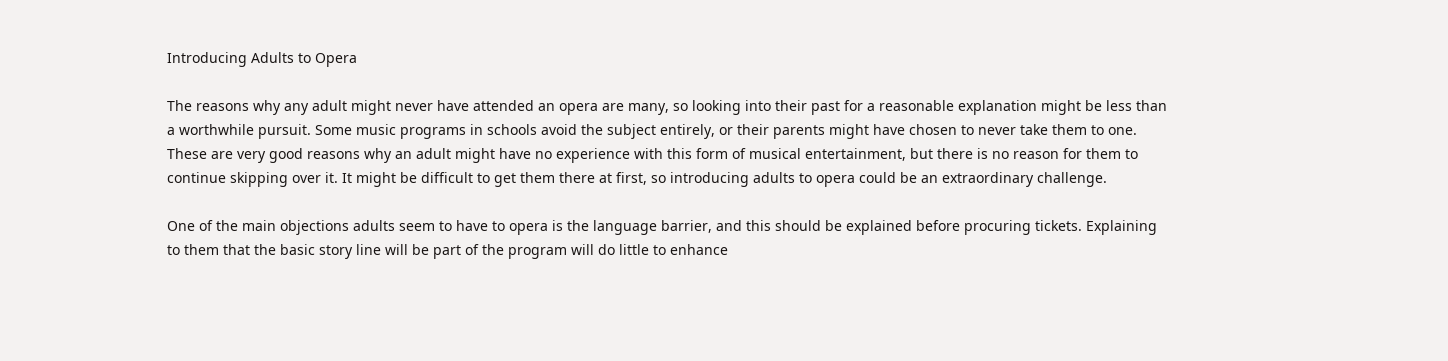Introducing Adults to Opera

The reasons why any adult might never have attended an opera are many, so looking into their past for a reasonable explanation might be less than a worthwhile pursuit. Some music programs in schools avoid the subject entirely, or their parents might have chosen to never take them to one. These are very good reasons why an adult might have no experience with this form of musical entertainment, but there is no reason for them to continue skipping over it. It might be difficult to get them there at first, so introducing adults to opera could be an extraordinary challenge.

One of the main objections adults seem to have to opera is the language barrier, and this should be explained before procuring tickets. Explaining to them that the basic story line will be part of the program will do little to enhance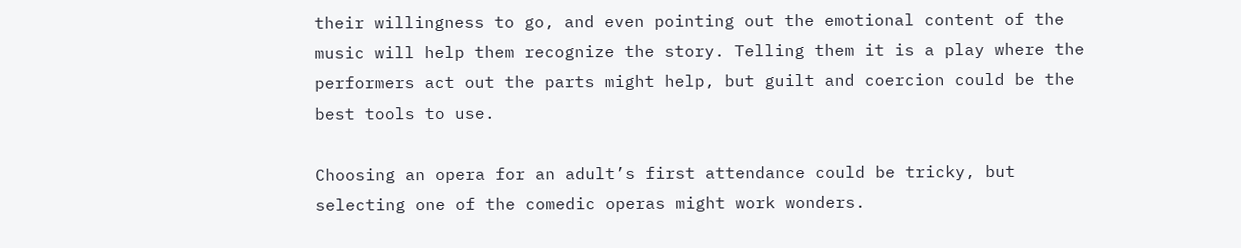their willingness to go, and even pointing out the emotional content of the music will help them recognize the story. Telling them it is a play where the performers act out the parts might help, but guilt and coercion could be the best tools to use.

Choosing an opera for an adult’s first attendance could be tricky, but selecting one of the comedic operas might work wonders.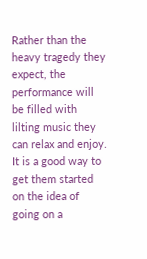Rather than the heavy tragedy they expect, the performance will be filled with lilting music they can relax and enjoy. It is a good way to get them started on the idea of going on a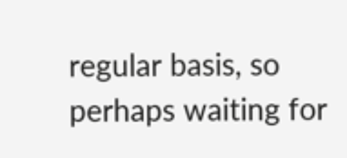regular basis, so perhaps waiting for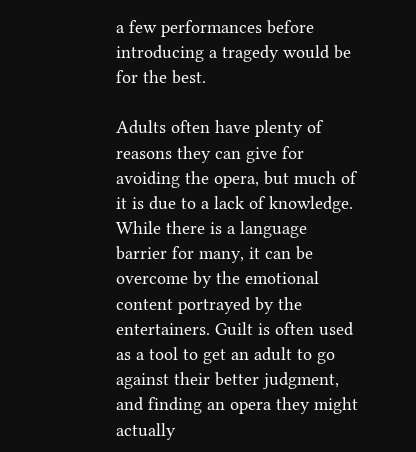a few performances before introducing a tragedy would be for the best.

Adults often have plenty of reasons they can give for avoiding the opera, but much of it is due to a lack of knowledge. While there is a language barrier for many, it can be overcome by the emotional content portrayed by the entertainers. Guilt is often used as a tool to get an adult to go against their better judgment, and finding an opera they might actually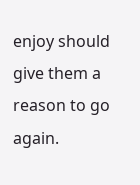enjoy should give them a reason to go again.